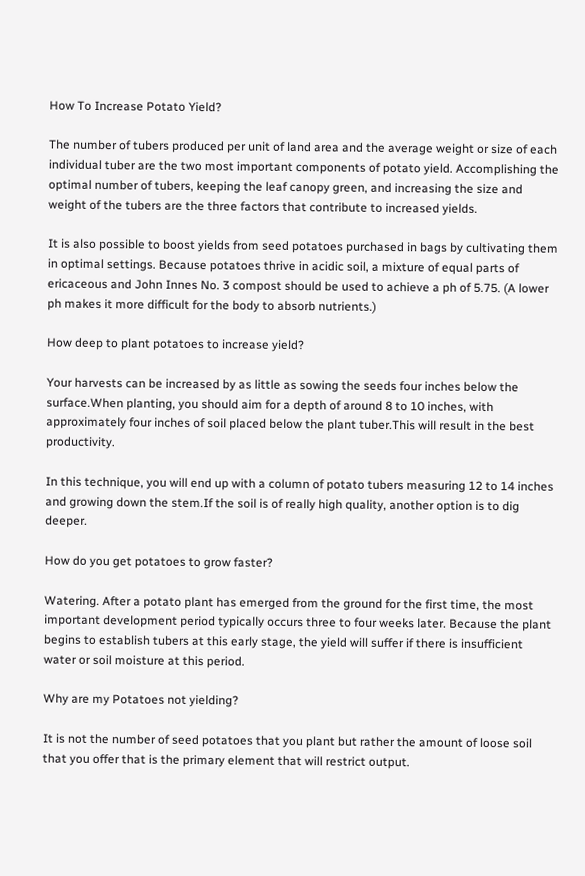How To Increase Potato Yield?

The number of tubers produced per unit of land area and the average weight or size of each individual tuber are the two most important components of potato yield. Accomplishing the optimal number of tubers, keeping the leaf canopy green, and increasing the size and weight of the tubers are the three factors that contribute to increased yields.

It is also possible to boost yields from seed potatoes purchased in bags by cultivating them in optimal settings. Because potatoes thrive in acidic soil, a mixture of equal parts of ericaceous and John Innes No. 3 compost should be used to achieve a ph of 5.75. (A lower ph makes it more difficult for the body to absorb nutrients.)

How deep to plant potatoes to increase yield?

Your harvests can be increased by as little as sowing the seeds four inches below the surface.When planting, you should aim for a depth of around 8 to 10 inches, with approximately four inches of soil placed below the plant tuber.This will result in the best productivity.

In this technique, you will end up with a column of potato tubers measuring 12 to 14 inches and growing down the stem.If the soil is of really high quality, another option is to dig deeper.

How do you get potatoes to grow faster?

Watering. After a potato plant has emerged from the ground for the first time, the most important development period typically occurs three to four weeks later. Because the plant begins to establish tubers at this early stage, the yield will suffer if there is insufficient water or soil moisture at this period.

Why are my Potatoes not yielding?

It is not the number of seed potatoes that you plant but rather the amount of loose soil that you offer that is the primary element that will restrict output.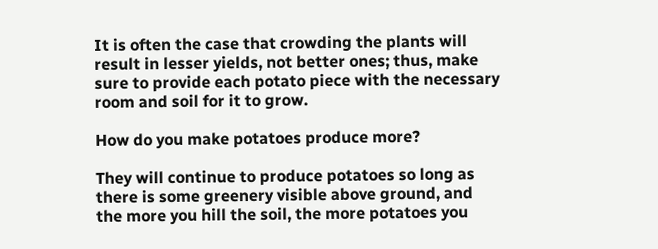It is often the case that crowding the plants will result in lesser yields, not better ones; thus, make sure to provide each potato piece with the necessary room and soil for it to grow.

How do you make potatoes produce more?

They will continue to produce potatoes so long as there is some greenery visible above ground, and the more you hill the soil, the more potatoes you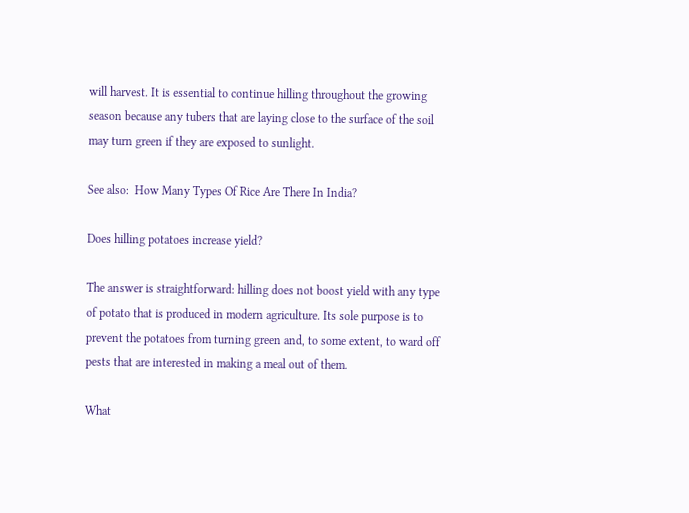will harvest. It is essential to continue hilling throughout the growing season because any tubers that are laying close to the surface of the soil may turn green if they are exposed to sunlight.

See also:  How Many Types Of Rice Are There In India?

Does hilling potatoes increase yield?

The answer is straightforward: hilling does not boost yield with any type of potato that is produced in modern agriculture. Its sole purpose is to prevent the potatoes from turning green and, to some extent, to ward off pests that are interested in making a meal out of them.

What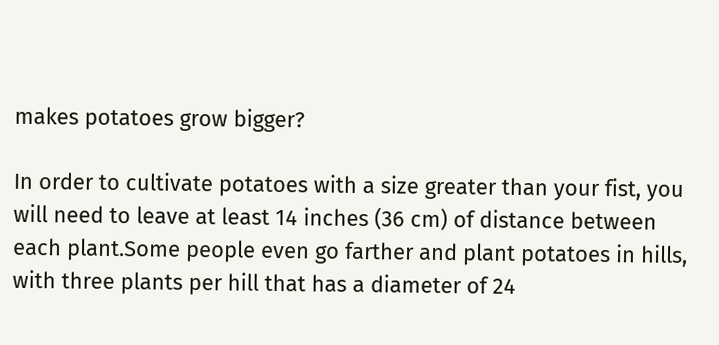makes potatoes grow bigger?

In order to cultivate potatoes with a size greater than your fist, you will need to leave at least 14 inches (36 cm) of distance between each plant.Some people even go farther and plant potatoes in hills, with three plants per hill that has a diameter of 24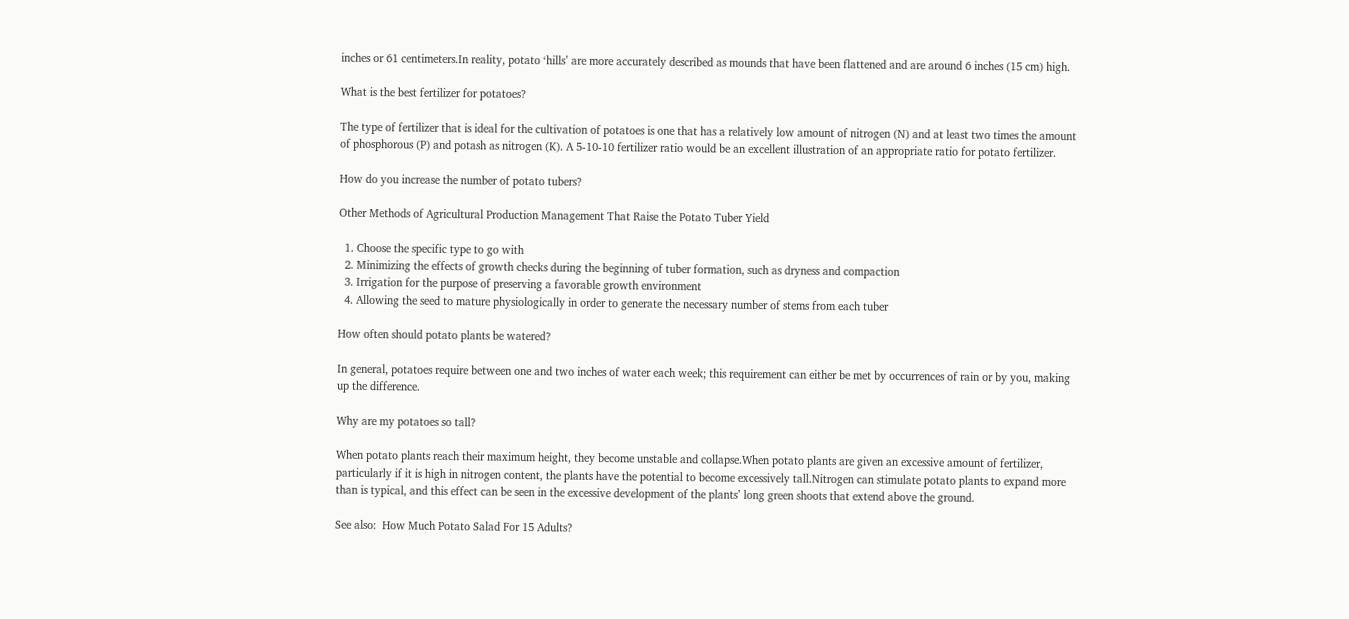inches or 61 centimeters.In reality, potato ‘hills’ are more accurately described as mounds that have been flattened and are around 6 inches (15 cm) high.

What is the best fertilizer for potatoes?

The type of fertilizer that is ideal for the cultivation of potatoes is one that has a relatively low amount of nitrogen (N) and at least two times the amount of phosphorous (P) and potash as nitrogen (K). A 5-10-10 fertilizer ratio would be an excellent illustration of an appropriate ratio for potato fertilizer.

How do you increase the number of potato tubers?

Other Methods of Agricultural Production Management That Raise the Potato Tuber Yield

  1. Choose the specific type to go with
  2. Minimizing the effects of growth checks during the beginning of tuber formation, such as dryness and compaction
  3. Irrigation for the purpose of preserving a favorable growth environment
  4. Allowing the seed to mature physiologically in order to generate the necessary number of stems from each tuber

How often should potato plants be watered?

In general, potatoes require between one and two inches of water each week; this requirement can either be met by occurrences of rain or by you, making up the difference.

Why are my potatoes so tall?

When potato plants reach their maximum height, they become unstable and collapse.When potato plants are given an excessive amount of fertilizer, particularly if it is high in nitrogen content, the plants have the potential to become excessively tall.Nitrogen can stimulate potato plants to expand more than is typical, and this effect can be seen in the excessive development of the plants’ long green shoots that extend above the ground.

See also:  How Much Potato Salad For 15 Adults?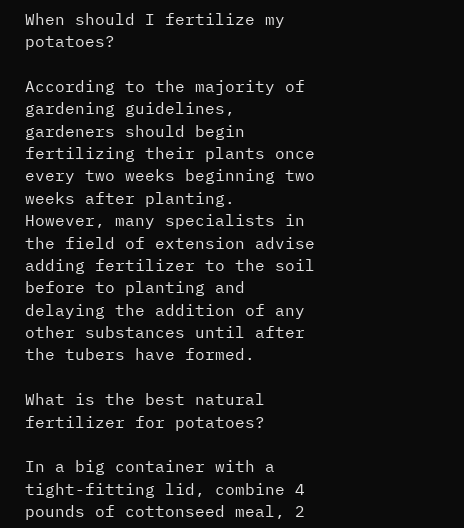When should I fertilize my potatoes?

According to the majority of gardening guidelines, gardeners should begin fertilizing their plants once every two weeks beginning two weeks after planting. However, many specialists in the field of extension advise adding fertilizer to the soil before to planting and delaying the addition of any other substances until after the tubers have formed.

What is the best natural fertilizer for potatoes?

In a big container with a tight-fitting lid, combine 4 pounds of cottonseed meal, 2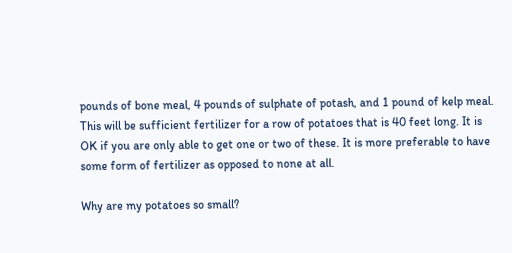pounds of bone meal, 4 pounds of sulphate of potash, and 1 pound of kelp meal. This will be sufficient fertilizer for a row of potatoes that is 40 feet long. It is OK if you are only able to get one or two of these. It is more preferable to have some form of fertilizer as opposed to none at all.

Why are my potatoes so small?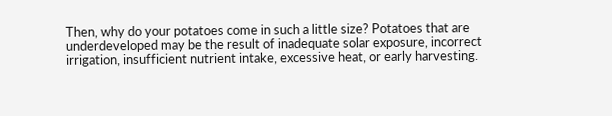Then, why do your potatoes come in such a little size? Potatoes that are underdeveloped may be the result of inadequate solar exposure, incorrect irrigation, insufficient nutrient intake, excessive heat, or early harvesting.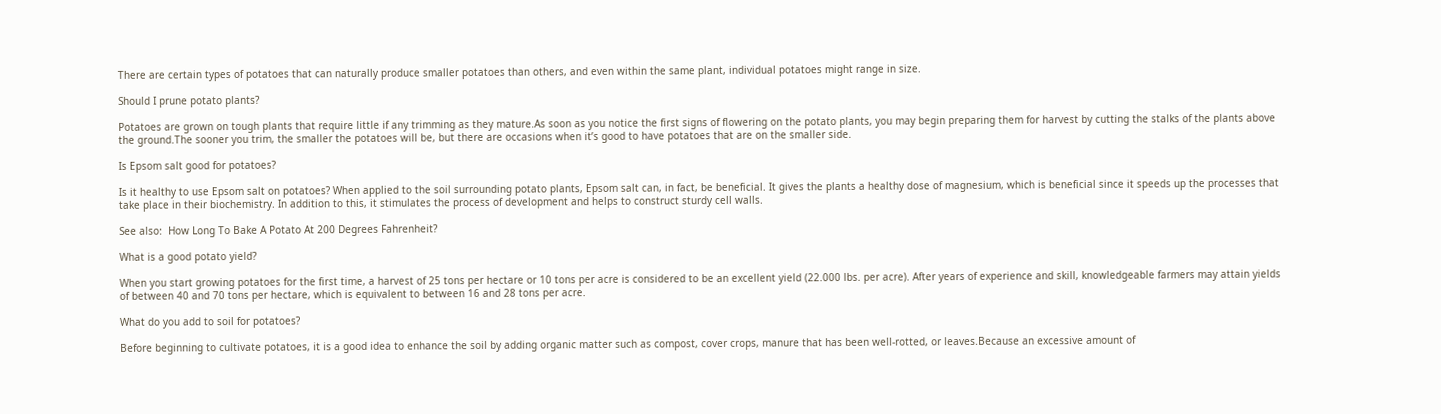There are certain types of potatoes that can naturally produce smaller potatoes than others, and even within the same plant, individual potatoes might range in size.

Should I prune potato plants?

Potatoes are grown on tough plants that require little if any trimming as they mature.As soon as you notice the first signs of flowering on the potato plants, you may begin preparing them for harvest by cutting the stalks of the plants above the ground.The sooner you trim, the smaller the potatoes will be, but there are occasions when it’s good to have potatoes that are on the smaller side.

Is Epsom salt good for potatoes?

Is it healthy to use Epsom salt on potatoes? When applied to the soil surrounding potato plants, Epsom salt can, in fact, be beneficial. It gives the plants a healthy dose of magnesium, which is beneficial since it speeds up the processes that take place in their biochemistry. In addition to this, it stimulates the process of development and helps to construct sturdy cell walls.

See also:  How Long To Bake A Potato At 200 Degrees Fahrenheit?

What is a good potato yield?

When you start growing potatoes for the first time, a harvest of 25 tons per hectare or 10 tons per acre is considered to be an excellent yield (22.000 lbs. per acre). After years of experience and skill, knowledgeable farmers may attain yields of between 40 and 70 tons per hectare, which is equivalent to between 16 and 28 tons per acre.

What do you add to soil for potatoes?

Before beginning to cultivate potatoes, it is a good idea to enhance the soil by adding organic matter such as compost, cover crops, manure that has been well-rotted, or leaves.Because an excessive amount of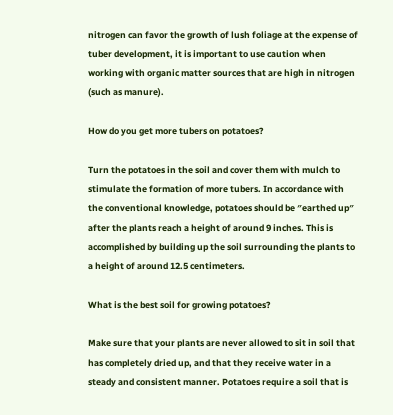nitrogen can favor the growth of lush foliage at the expense of tuber development, it is important to use caution when working with organic matter sources that are high in nitrogen (such as manure).

How do you get more tubers on potatoes?

Turn the potatoes in the soil and cover them with mulch to stimulate the formation of more tubers. In accordance with the conventional knowledge, potatoes should be ″earthed up″ after the plants reach a height of around 9 inches. This is accomplished by building up the soil surrounding the plants to a height of around 12.5 centimeters.

What is the best soil for growing potatoes?

Make sure that your plants are never allowed to sit in soil that has completely dried up, and that they receive water in a steady and consistent manner. Potatoes require a soil that is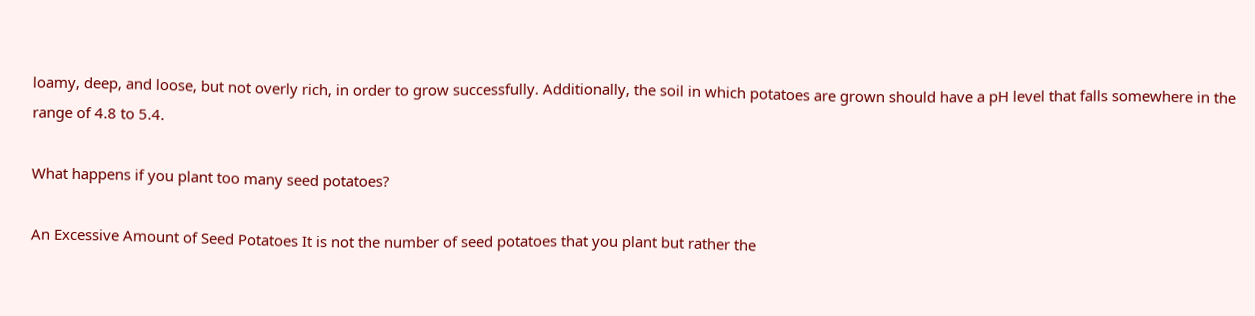loamy, deep, and loose, but not overly rich, in order to grow successfully. Additionally, the soil in which potatoes are grown should have a pH level that falls somewhere in the range of 4.8 to 5.4.

What happens if you plant too many seed potatoes?

An Excessive Amount of Seed Potatoes It is not the number of seed potatoes that you plant but rather the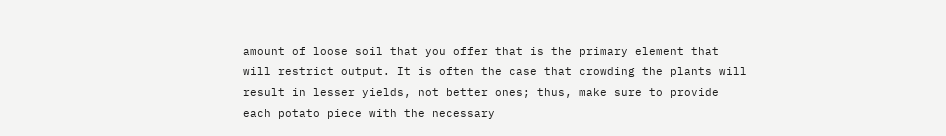amount of loose soil that you offer that is the primary element that will restrict output. It is often the case that crowding the plants will result in lesser yields, not better ones; thus, make sure to provide each potato piece with the necessary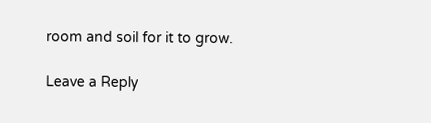room and soil for it to grow.

Leave a Reply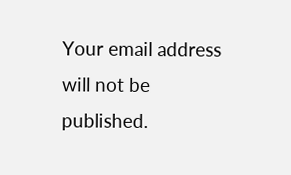Your email address will not be published.